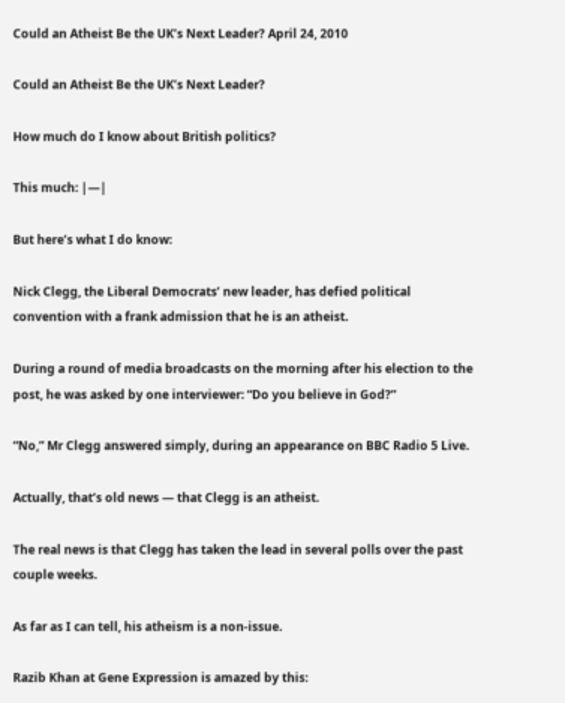Could an Atheist Be the UK’s Next Leader? April 24, 2010

Could an Atheist Be the UK’s Next Leader?

How much do I know about British politics?

This much: |—|

But here’s what I do know:

Nick Clegg, the Liberal Democrats’ new leader, has defied political convention with a frank admission that he is an atheist.

During a round of media broadcasts on the morning after his election to the post, he was asked by one interviewer: “Do you believe in God?”

“No,” Mr Clegg answered simply, during an appearance on BBC Radio 5 Live.

Actually, that’s old news — that Clegg is an atheist.

The real news is that Clegg has taken the lead in several polls over the past couple weeks.

As far as I can tell, his atheism is a non-issue.

Razib Khan at Gene Expression is amazed by this: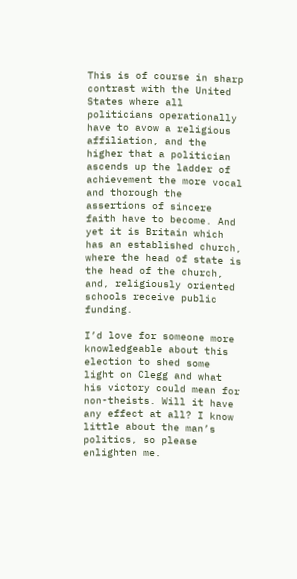This is of course in sharp contrast with the United States where all politicians operationally have to avow a religious affiliation, and the higher that a politician ascends up the ladder of achievement the more vocal and thorough the assertions of sincere faith have to become. And yet it is Britain which has an established church, where the head of state is the head of the church, and, religiously oriented schools receive public funding.

I’d love for someone more knowledgeable about this election to shed some light on Clegg and what his victory could mean for non-theists. Will it have any effect at all? I know little about the man’s politics, so please enlighten me.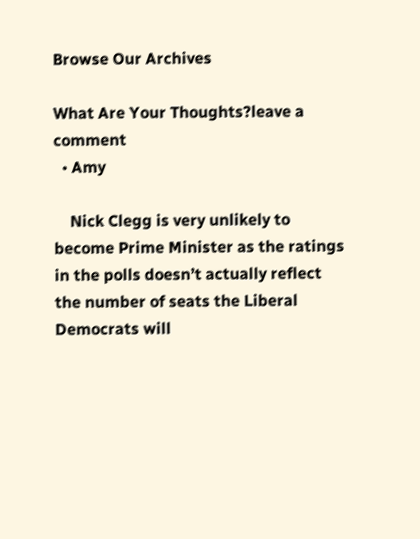Browse Our Archives

What Are Your Thoughts?leave a comment
  • Amy

    Nick Clegg is very unlikely to become Prime Minister as the ratings in the polls doesn’t actually reflect the number of seats the Liberal Democrats will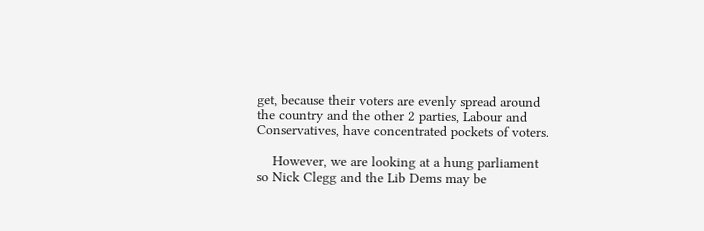get, because their voters are evenly spread around the country and the other 2 parties, Labour and Conservatives, have concentrated pockets of voters.

    However, we are looking at a hung parliament so Nick Clegg and the Lib Dems may be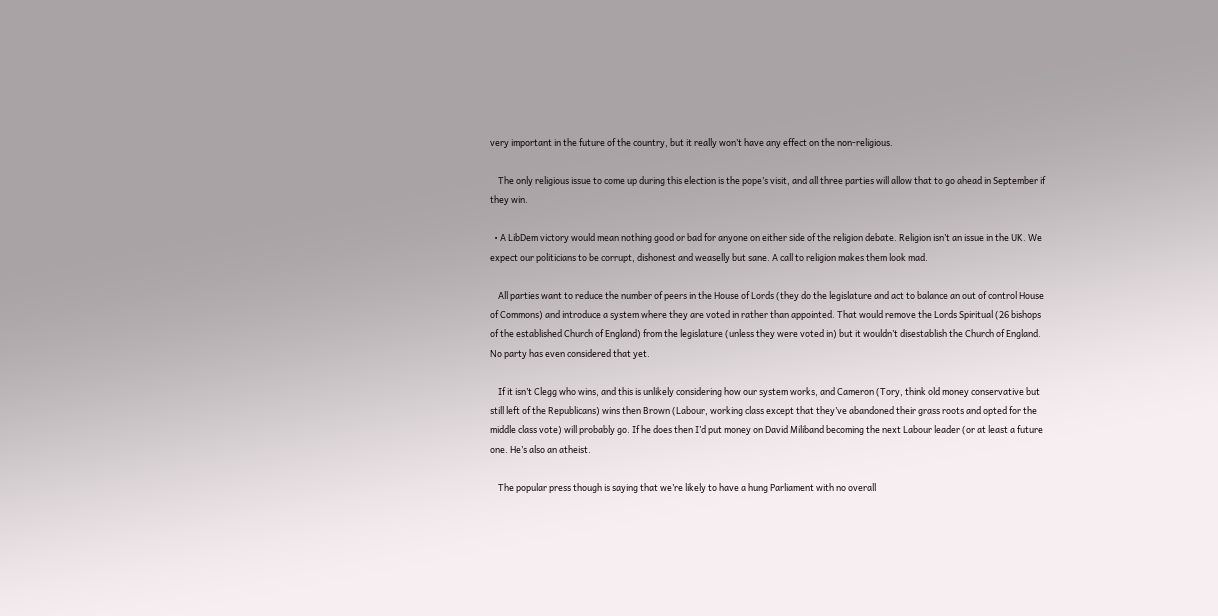very important in the future of the country, but it really won’t have any effect on the non-religious.

    The only religious issue to come up during this election is the pope’s visit, and all three parties will allow that to go ahead in September if they win.

  • A LibDem victory would mean nothing good or bad for anyone on either side of the religion debate. Religion isn’t an issue in the UK. We expect our politicians to be corrupt, dishonest and weaselly but sane. A call to religion makes them look mad.

    All parties want to reduce the number of peers in the House of Lords (they do the legislature and act to balance an out of control House of Commons) and introduce a system where they are voted in rather than appointed. That would remove the Lords Spiritual (26 bishops of the established Church of England) from the legislature (unless they were voted in) but it wouldn’t disestablish the Church of England. No party has even considered that yet.

    If it isn’t Clegg who wins, and this is unlikely considering how our system works, and Cameron (Tory, think old money conservative but still left of the Republicans) wins then Brown (Labour, working class except that they’ve abandoned their grass roots and opted for the middle class vote) will probably go. If he does then I’d put money on David Miliband becoming the next Labour leader (or at least a future one. He’s also an atheist.

    The popular press though is saying that we’re likely to have a hung Parliament with no overall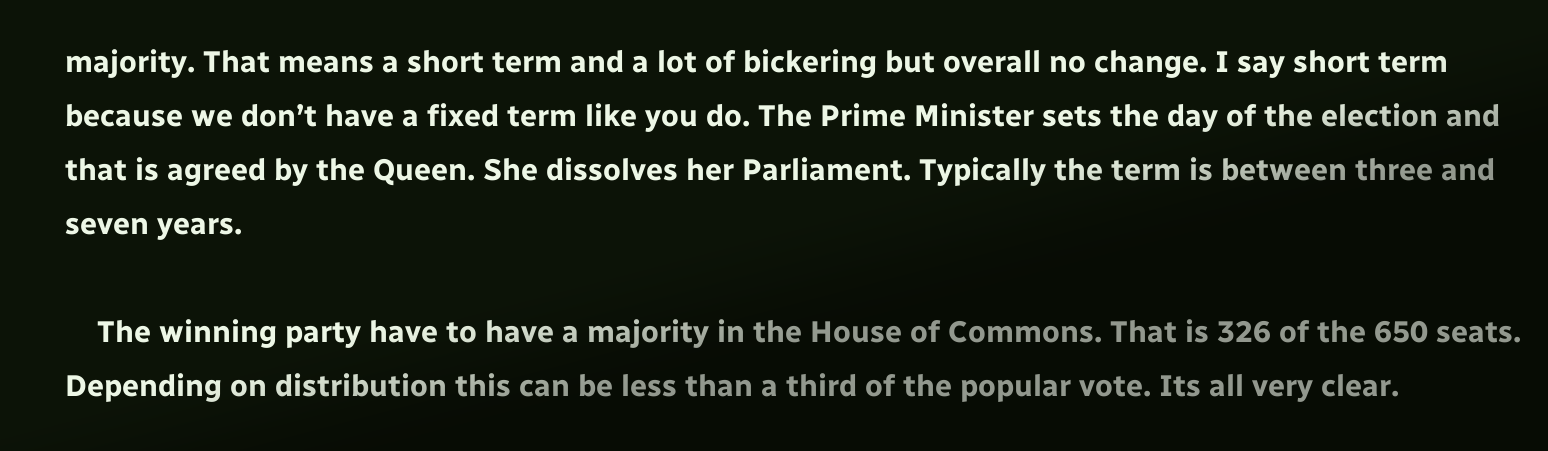majority. That means a short term and a lot of bickering but overall no change. I say short term because we don’t have a fixed term like you do. The Prime Minister sets the day of the election and that is agreed by the Queen. She dissolves her Parliament. Typically the term is between three and seven years.

    The winning party have to have a majority in the House of Commons. That is 326 of the 650 seats. Depending on distribution this can be less than a third of the popular vote. Its all very clear.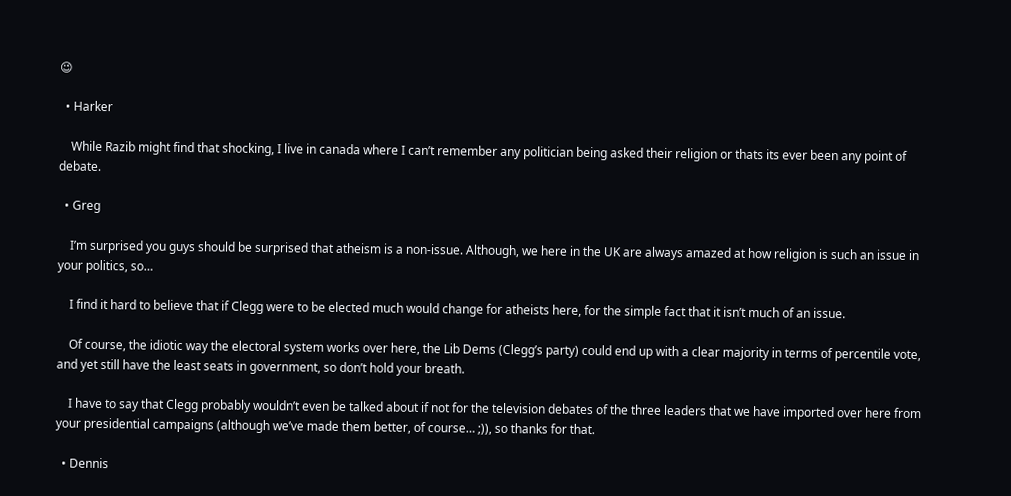😉

  • Harker

    While Razib might find that shocking, I live in canada where I can’t remember any politician being asked their religion or thats its ever been any point of debate.

  • Greg

    I’m surprised you guys should be surprised that atheism is a non-issue. Although, we here in the UK are always amazed at how religion is such an issue in your politics, so…

    I find it hard to believe that if Clegg were to be elected much would change for atheists here, for the simple fact that it isn’t much of an issue.

    Of course, the idiotic way the electoral system works over here, the Lib Dems (Clegg’s party) could end up with a clear majority in terms of percentile vote, and yet still have the least seats in government, so don’t hold your breath.

    I have to say that Clegg probably wouldn’t even be talked about if not for the television debates of the three leaders that we have imported over here from your presidential campaigns (although we’ve made them better, of course… ;)), so thanks for that.

  • Dennis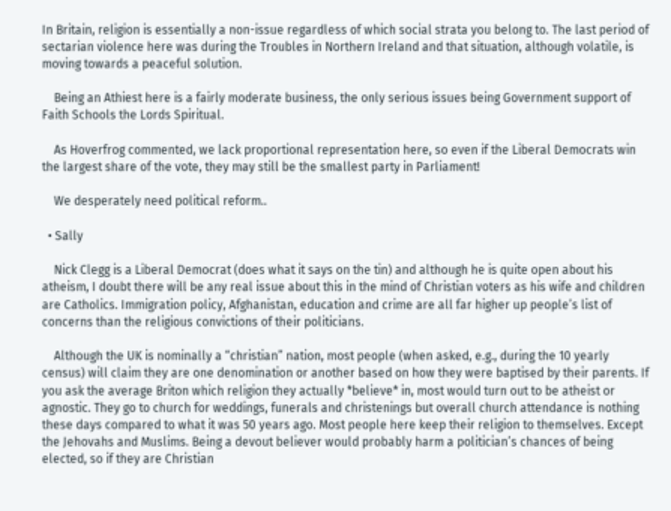In Britain, religion is essentially a non-issue regardless of which social strata you belong to. The last period of sectarian violence here was during the Troubles in Northern Ireland and that situation, although volatile, is moving towards a peaceful solution.

    Being an Athiest here is a fairly moderate business, the only serious issues being Government support of Faith Schools the Lords Spiritual.

    As Hoverfrog commented, we lack proportional representation here, so even if the Liberal Democrats win the largest share of the vote, they may still be the smallest party in Parliament!

    We desperately need political reform..

  • Sally

    Nick Clegg is a Liberal Democrat (does what it says on the tin) and although he is quite open about his atheism, I doubt there will be any real issue about this in the mind of Christian voters as his wife and children are Catholics. Immigration policy, Afghanistan, education and crime are all far higher up people’s list of concerns than the religious convictions of their politicians.

    Although the UK is nominally a “christian” nation, most people (when asked, e.g., during the 10 yearly census) will claim they are one denomination or another based on how they were baptised by their parents. If you ask the average Briton which religion they actually *believe* in, most would turn out to be atheist or agnostic. They go to church for weddings, funerals and christenings but overall church attendance is nothing these days compared to what it was 50 years ago. Most people here keep their religion to themselves. Except the Jehovahs and Muslims. Being a devout believer would probably harm a politician’s chances of being elected, so if they are Christian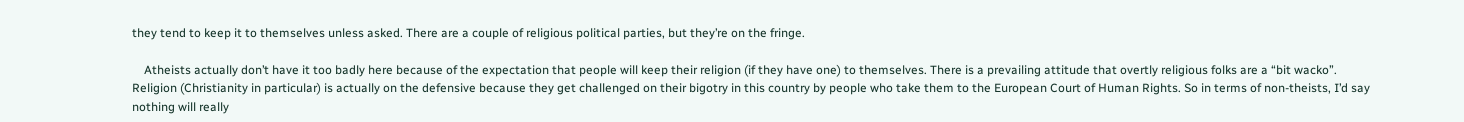they tend to keep it to themselves unless asked. There are a couple of religious political parties, but they’re on the fringe.

    Atheists actually don’t have it too badly here because of the expectation that people will keep their religion (if they have one) to themselves. There is a prevailing attitude that overtly religious folks are a “bit wacko”. Religion (Christianity in particular) is actually on the defensive because they get challenged on their bigotry in this country by people who take them to the European Court of Human Rights. So in terms of non-theists, I’d say nothing will really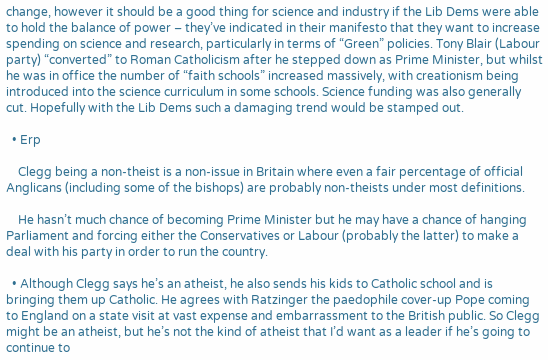change, however it should be a good thing for science and industry if the Lib Dems were able to hold the balance of power – they’ve indicated in their manifesto that they want to increase spending on science and research, particularly in terms of “Green” policies. Tony Blair (Labour party) “converted” to Roman Catholicism after he stepped down as Prime Minister, but whilst he was in office the number of “faith schools” increased massively, with creationism being introduced into the science curriculum in some schools. Science funding was also generally cut. Hopefully with the Lib Dems such a damaging trend would be stamped out.

  • Erp

    Clegg being a non-theist is a non-issue in Britain where even a fair percentage of official Anglicans (including some of the bishops) are probably non-theists under most definitions.

    He hasn’t much chance of becoming Prime Minister but he may have a chance of hanging Parliament and forcing either the Conservatives or Labour (probably the latter) to make a deal with his party in order to run the country.

  • Although Clegg says he’s an atheist, he also sends his kids to Catholic school and is bringing them up Catholic. He agrees with Ratzinger the paedophile cover-up Pope coming to England on a state visit at vast expense and embarrassment to the British public. So Clegg might be an atheist, but he’s not the kind of atheist that I’d want as a leader if he’s going to continue to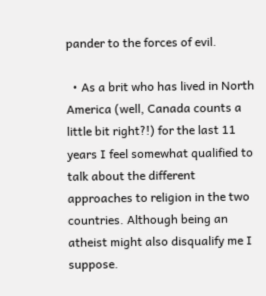pander to the forces of evil.

  • As a brit who has lived in North America (well, Canada counts a little bit right?!) for the last 11 years I feel somewhat qualified to talk about the different approaches to religion in the two countries. Although being an atheist might also disqualify me I suppose.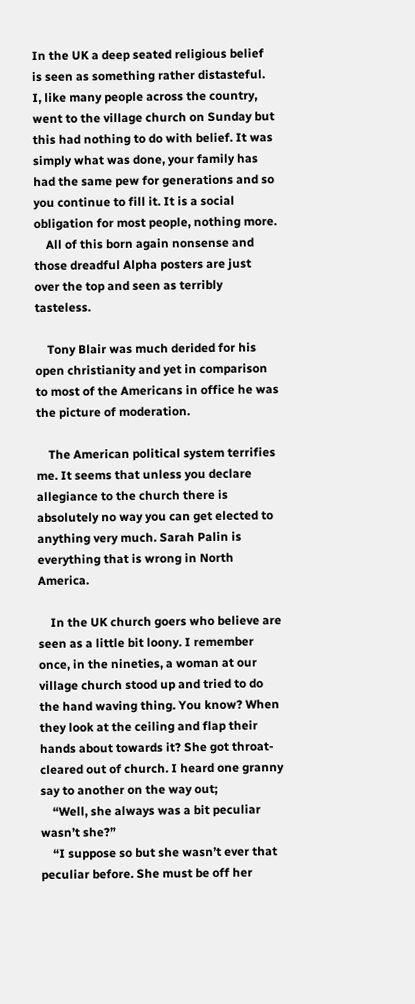In the UK a deep seated religious belief is seen as something rather distasteful. I, like many people across the country, went to the village church on Sunday but this had nothing to do with belief. It was simply what was done, your family has had the same pew for generations and so you continue to fill it. It is a social obligation for most people, nothing more.
    All of this born again nonsense and those dreadful Alpha posters are just over the top and seen as terribly tasteless.

    Tony Blair was much derided for his open christianity and yet in comparison to most of the Americans in office he was the picture of moderation.

    The American political system terrifies me. It seems that unless you declare allegiance to the church there is absolutely no way you can get elected to anything very much. Sarah Palin is everything that is wrong in North America.

    In the UK church goers who believe are seen as a little bit loony. I remember once, in the nineties, a woman at our village church stood up and tried to do the hand waving thing. You know? When they look at the ceiling and flap their hands about towards it? She got throat-cleared out of church. I heard one granny say to another on the way out;
    “Well, she always was a bit peculiar wasn’t she?”
    “I suppose so but she wasn’t ever that peculiar before. She must be off her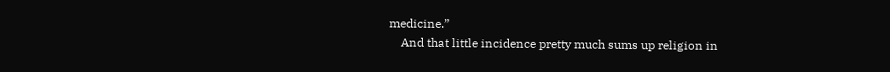medicine.”
    And that little incidence pretty much sums up religion in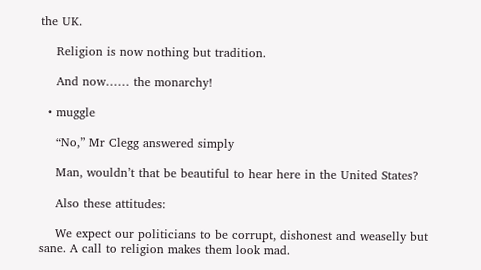the UK.

    Religion is now nothing but tradition.

    And now…… the monarchy!

  • muggle

    “No,” Mr Clegg answered simply

    Man, wouldn’t that be beautiful to hear here in the United States?

    Also these attitudes:

    We expect our politicians to be corrupt, dishonest and weaselly but sane. A call to religion makes them look mad.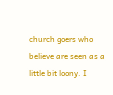church goers who believe are seen as a little bit loony. I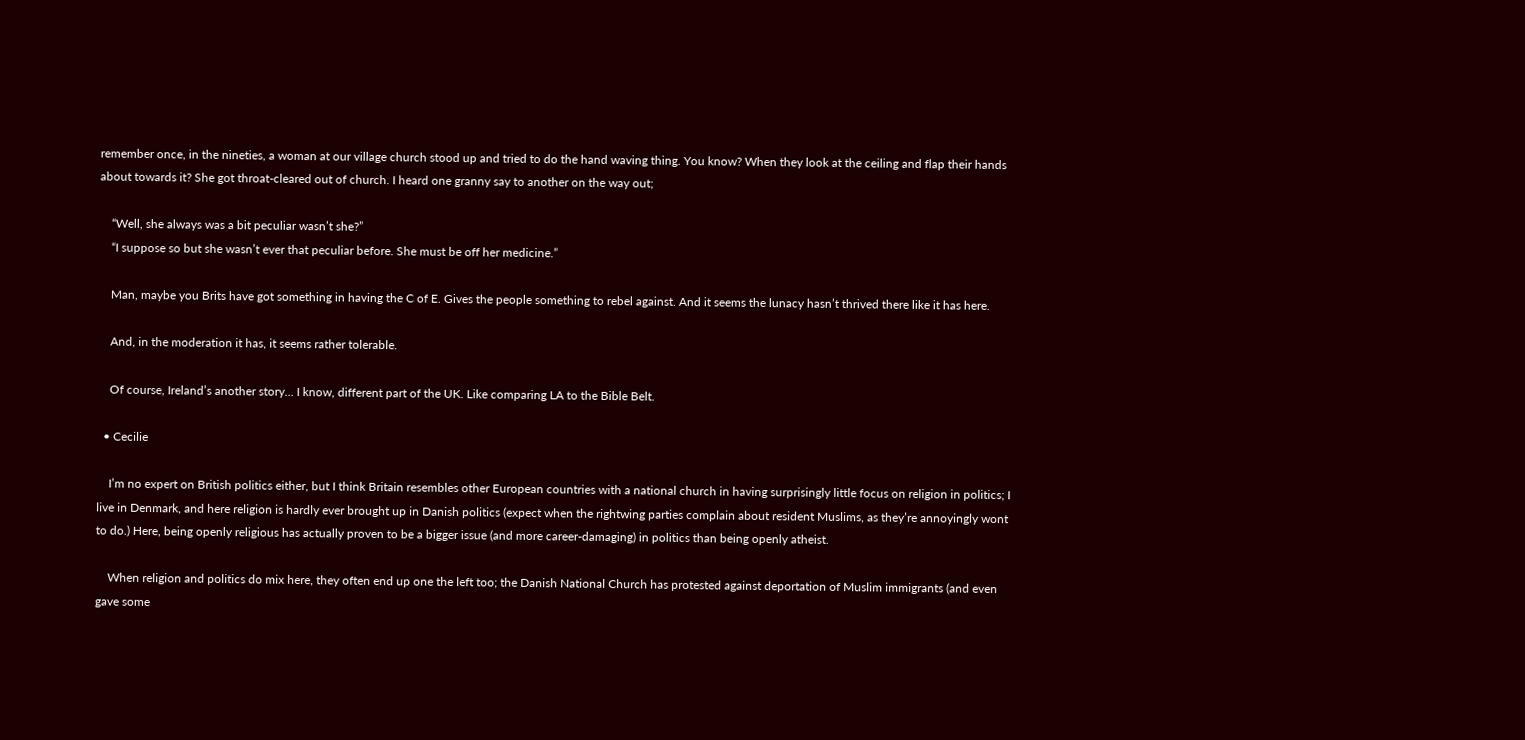remember once, in the nineties, a woman at our village church stood up and tried to do the hand waving thing. You know? When they look at the ceiling and flap their hands about towards it? She got throat-cleared out of church. I heard one granny say to another on the way out;

    “Well, she always was a bit peculiar wasn’t she?”
    “I suppose so but she wasn’t ever that peculiar before. She must be off her medicine.”

    Man, maybe you Brits have got something in having the C of E. Gives the people something to rebel against. And it seems the lunacy hasn’t thrived there like it has here.

    And, in the moderation it has, it seems rather tolerable.

    Of course, Ireland’s another story… I know, different part of the UK. Like comparing LA to the Bible Belt.

  • Cecilie

    I’m no expert on British politics either, but I think Britain resembles other European countries with a national church in having surprisingly little focus on religion in politics; I live in Denmark, and here religion is hardly ever brought up in Danish politics (expect when the rightwing parties complain about resident Muslims, as they’re annoyingly wont to do.) Here, being openly religious has actually proven to be a bigger issue (and more career-damaging) in politics than being openly atheist.

    When religion and politics do mix here, they often end up one the left too; the Danish National Church has protested against deportation of Muslim immigrants (and even gave some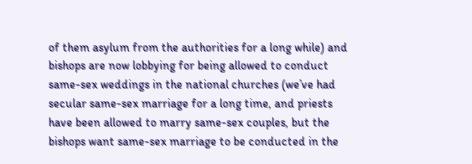of them asylum from the authorities for a long while) and bishops are now lobbying for being allowed to conduct same-sex weddings in the national churches (we’ve had secular same-sex marriage for a long time, and priests have been allowed to marry same-sex couples, but the bishops want same-sex marriage to be conducted in the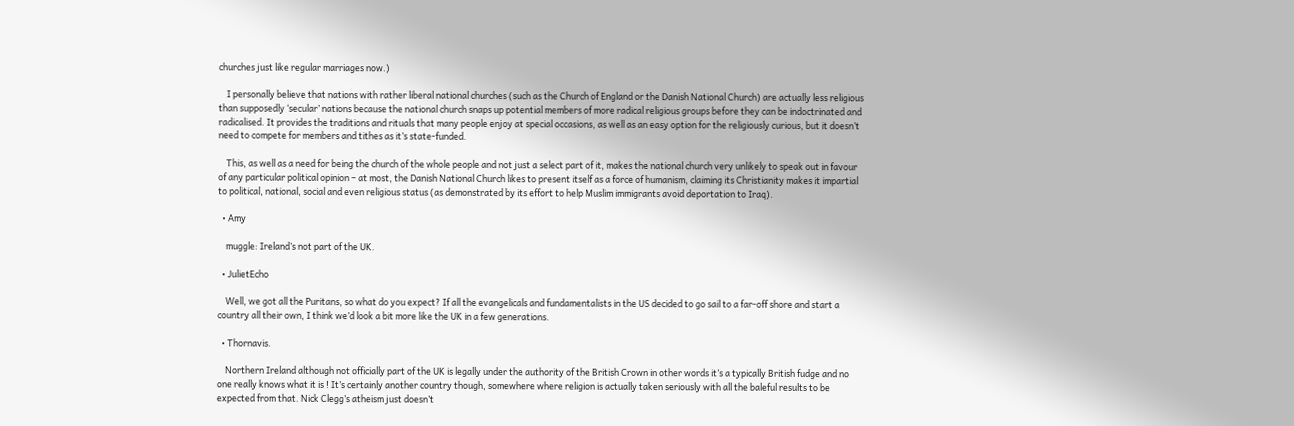churches just like regular marriages now.)

    I personally believe that nations with rather liberal national churches (such as the Church of England or the Danish National Church) are actually less religious than supposedly ‘secular’ nations because the national church snaps up potential members of more radical religious groups before they can be indoctrinated and radicalised. It provides the traditions and rituals that many people enjoy at special occasions, as well as an easy option for the religiously curious, but it doesn’t need to compete for members and tithes as it’s state-funded.

    This, as well as a need for being the church of the whole people and not just a select part of it, makes the national church very unlikely to speak out in favour of any particular political opinion – at most, the Danish National Church likes to present itself as a force of humanism, claiming its Christianity makes it impartial to political, national, social and even religious status (as demonstrated by its effort to help Muslim immigrants avoid deportation to Iraq).

  • Amy

    muggle: Ireland’s not part of the UK.

  • JulietEcho

    Well, we got all the Puritans, so what do you expect? If all the evangelicals and fundamentalists in the US decided to go sail to a far-off shore and start a country all their own, I think we’d look a bit more like the UK in a few generations.

  • Thornavis.

    Northern Ireland although not officially part of the UK is legally under the authority of the British Crown in other words it’s a typically British fudge and no one really knows what it is ! It’s certainly another country though, somewhere where religion is actually taken seriously with all the baleful results to be expected from that. Nick Clegg’s atheism just doesn’t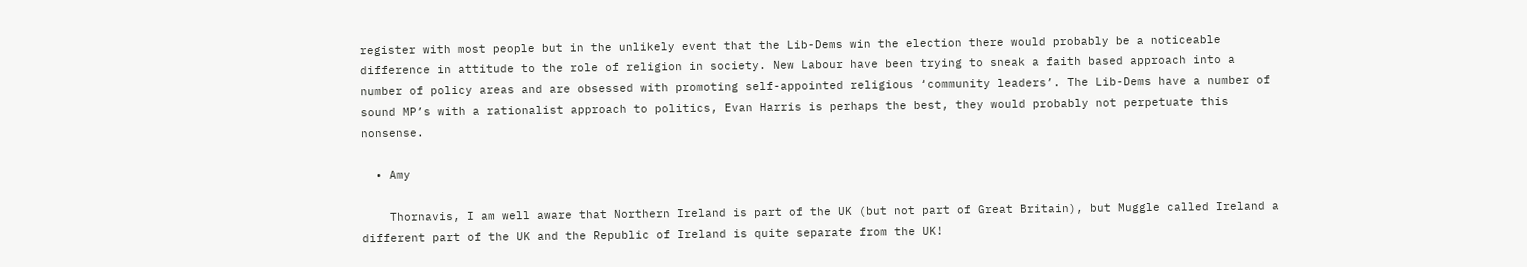register with most people but in the unlikely event that the Lib-Dems win the election there would probably be a noticeable difference in attitude to the role of religion in society. New Labour have been trying to sneak a faith based approach into a number of policy areas and are obsessed with promoting self-appointed religious ‘community leaders’. The Lib-Dems have a number of sound MP’s with a rationalist approach to politics, Evan Harris is perhaps the best, they would probably not perpetuate this nonsense.

  • Amy

    Thornavis, I am well aware that Northern Ireland is part of the UK (but not part of Great Britain), but Muggle called Ireland a different part of the UK and the Republic of Ireland is quite separate from the UK!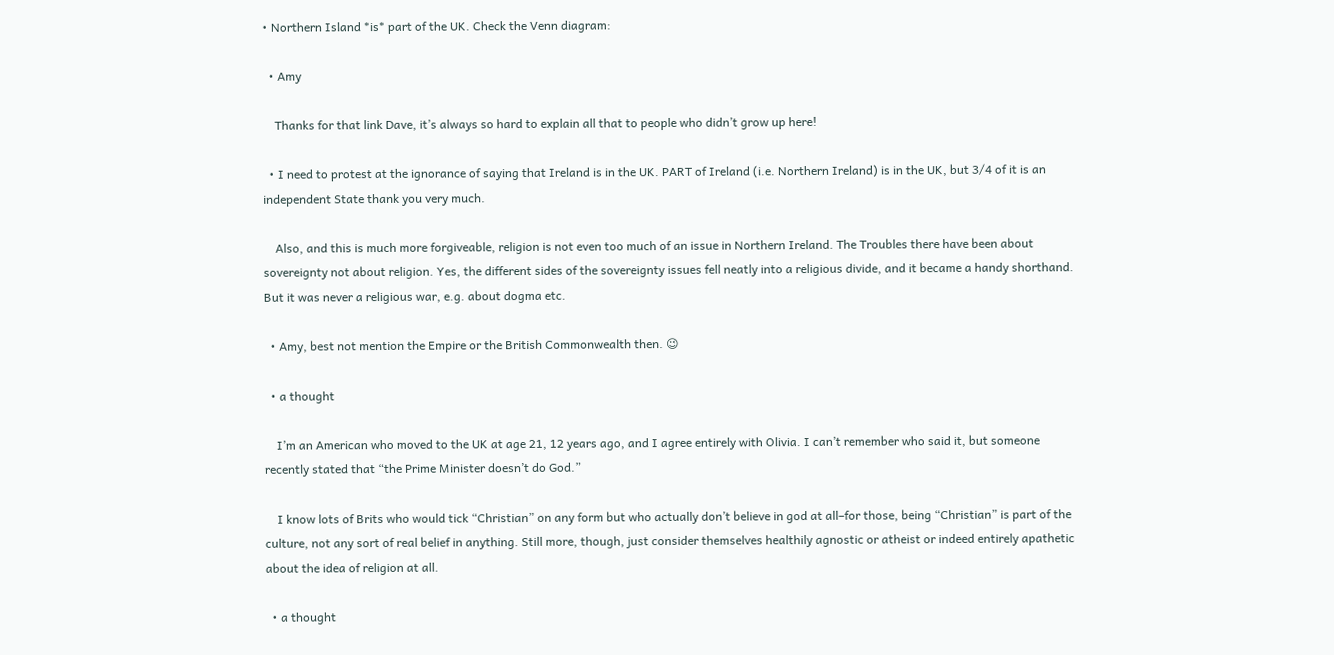• Northern Island *is* part of the UK. Check the Venn diagram:

  • Amy

    Thanks for that link Dave, it’s always so hard to explain all that to people who didn’t grow up here!

  • I need to protest at the ignorance of saying that Ireland is in the UK. PART of Ireland (i.e. Northern Ireland) is in the UK, but 3/4 of it is an independent State thank you very much.

    Also, and this is much more forgiveable, religion is not even too much of an issue in Northern Ireland. The Troubles there have been about sovereignty not about religion. Yes, the different sides of the sovereignty issues fell neatly into a religious divide, and it became a handy shorthand. But it was never a religious war, e.g. about dogma etc.

  • Amy, best not mention the Empire or the British Commonwealth then. 😉

  • a thought

    I’m an American who moved to the UK at age 21, 12 years ago, and I agree entirely with Olivia. I can’t remember who said it, but someone recently stated that “the Prime Minister doesn’t do God.”

    I know lots of Brits who would tick “Christian” on any form but who actually don’t believe in god at all–for those, being “Christian” is part of the culture, not any sort of real belief in anything. Still more, though, just consider themselves healthily agnostic or atheist or indeed entirely apathetic about the idea of religion at all.

  • a thought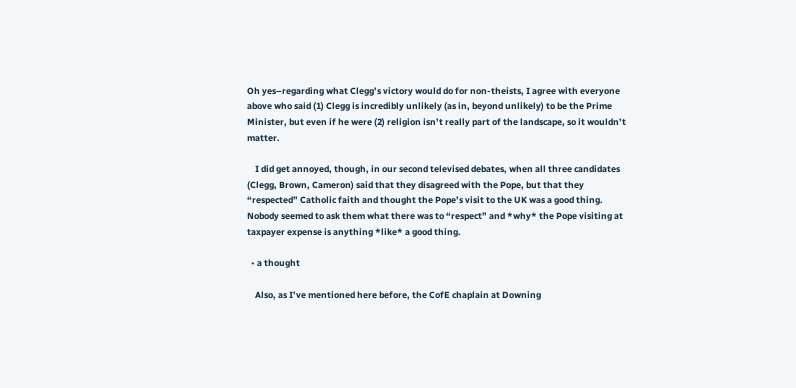Oh yes–regarding what Clegg’s victory would do for non-theists, I agree with everyone above who said (1) Clegg is incredibly unlikely (as in, beyond unlikely) to be the Prime Minister, but even if he were (2) religion isn’t really part of the landscape, so it wouldn’t matter.

    I did get annoyed, though, in our second televised debates, when all three candidates (Clegg, Brown, Cameron) said that they disagreed with the Pope, but that they “respected” Catholic faith and thought the Pope’s visit to the UK was a good thing. Nobody seemed to ask them what there was to “respect” and *why* the Pope visiting at taxpayer expense is anything *like* a good thing.

  • a thought

    Also, as I’ve mentioned here before, the CofE chaplain at Downing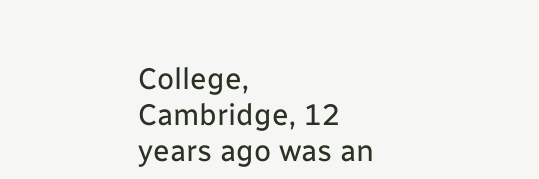College, Cambridge, 12 years ago was an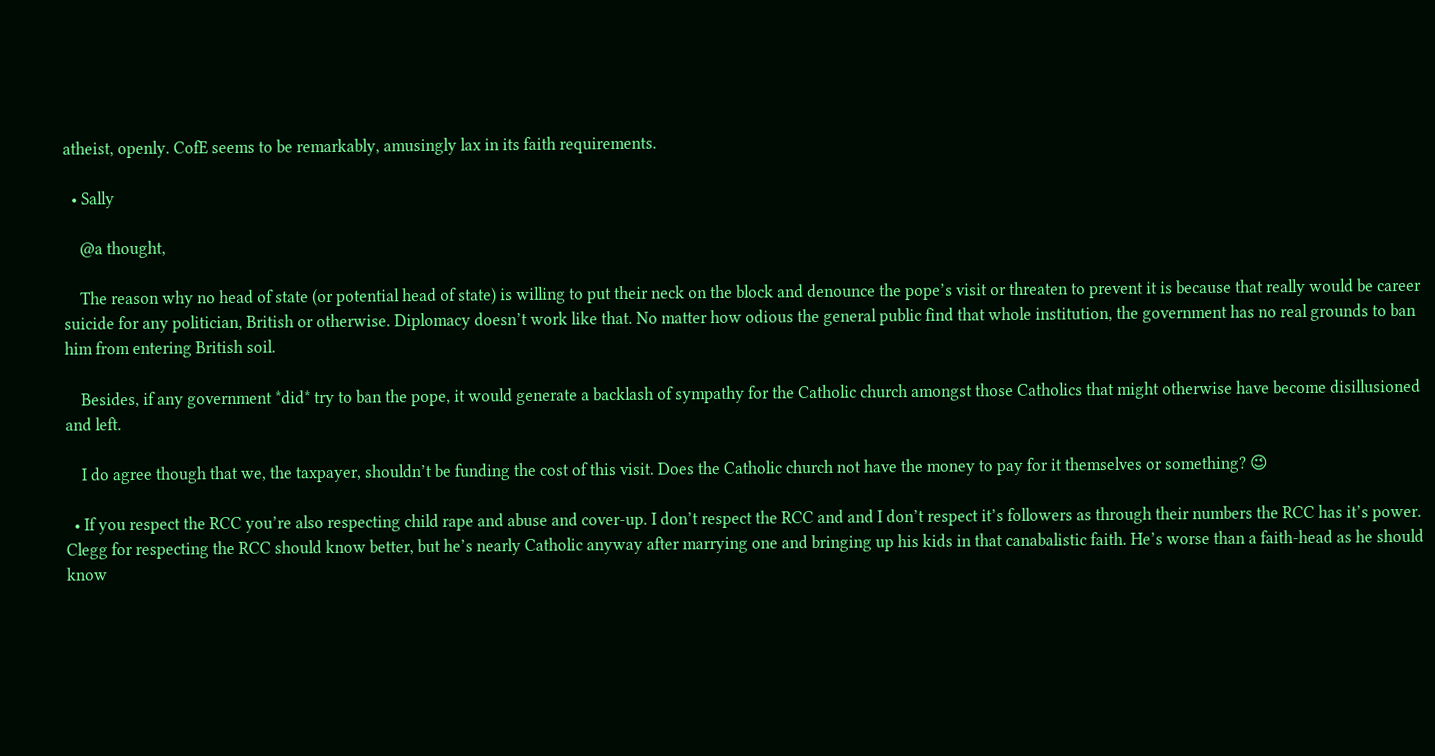atheist, openly. CofE seems to be remarkably, amusingly lax in its faith requirements.

  • Sally

    @a thought,

    The reason why no head of state (or potential head of state) is willing to put their neck on the block and denounce the pope’s visit or threaten to prevent it is because that really would be career suicide for any politician, British or otherwise. Diplomacy doesn’t work like that. No matter how odious the general public find that whole institution, the government has no real grounds to ban him from entering British soil.

    Besides, if any government *did* try to ban the pope, it would generate a backlash of sympathy for the Catholic church amongst those Catholics that might otherwise have become disillusioned and left.

    I do agree though that we, the taxpayer, shouldn’t be funding the cost of this visit. Does the Catholic church not have the money to pay for it themselves or something? 😉

  • If you respect the RCC you’re also respecting child rape and abuse and cover-up. I don’t respect the RCC and and I don’t respect it’s followers as through their numbers the RCC has it’s power. Clegg for respecting the RCC should know better, but he’s nearly Catholic anyway after marrying one and bringing up his kids in that canabalistic faith. He’s worse than a faith-head as he should know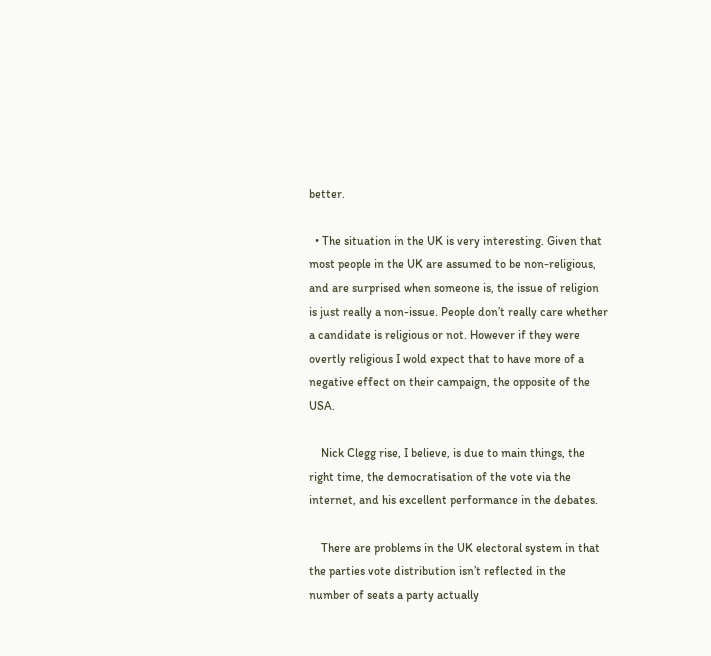better.

  • The situation in the UK is very interesting. Given that most people in the UK are assumed to be non-religious, and are surprised when someone is, the issue of religion is just really a non-issue. People don’t really care whether a candidate is religious or not. However if they were overtly religious I wold expect that to have more of a negative effect on their campaign, the opposite of the USA.

    Nick Clegg rise, I believe, is due to main things, the right time, the democratisation of the vote via the internet, and his excellent performance in the debates.

    There are problems in the UK electoral system in that the parties vote distribution isn’t reflected in the number of seats a party actually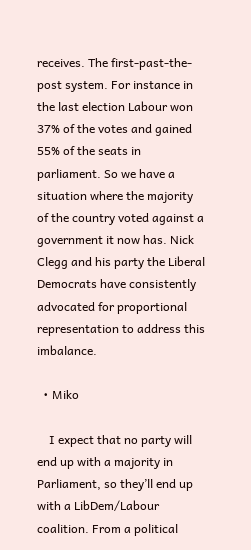receives. The first-past-the-post system. For instance in the last election Labour won 37% of the votes and gained 55% of the seats in parliament. So we have a situation where the majority of the country voted against a government it now has. Nick Clegg and his party the Liberal Democrats have consistently advocated for proportional representation to address this imbalance.

  • Miko

    I expect that no party will end up with a majority in Parliament, so they’ll end up with a LibDem/Labour coalition. From a political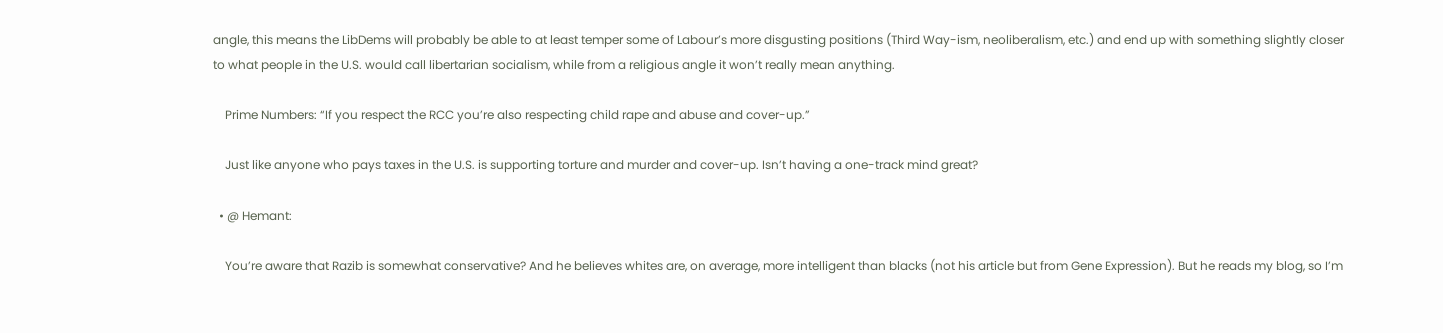angle, this means the LibDems will probably be able to at least temper some of Labour’s more disgusting positions (Third Way-ism, neoliberalism, etc.) and end up with something slightly closer to what people in the U.S. would call libertarian socialism, while from a religious angle it won’t really mean anything.

    Prime Numbers: “If you respect the RCC you’re also respecting child rape and abuse and cover-up.”

    Just like anyone who pays taxes in the U.S. is supporting torture and murder and cover-up. Isn’t having a one-track mind great?

  • @ Hemant:

    You’re aware that Razib is somewhat conservative? And he believes whites are, on average, more intelligent than blacks (not his article but from Gene Expression). But he reads my blog, so I’m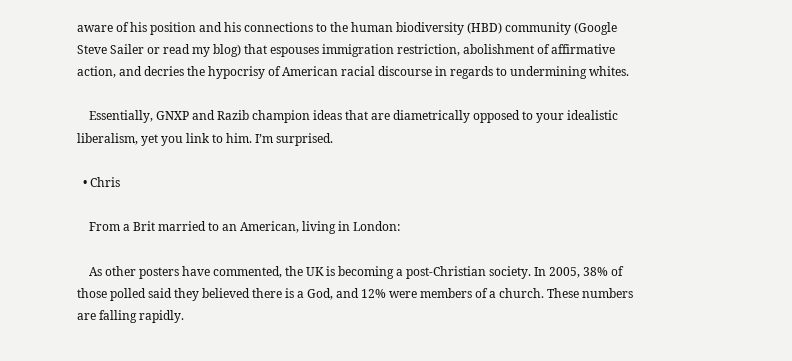aware of his position and his connections to the human biodiversity (HBD) community (Google Steve Sailer or read my blog) that espouses immigration restriction, abolishment of affirmative action, and decries the hypocrisy of American racial discourse in regards to undermining whites.

    Essentially, GNXP and Razib champion ideas that are diametrically opposed to your idealistic liberalism, yet you link to him. I’m surprised.

  • Chris

    From a Brit married to an American, living in London:

    As other posters have commented, the UK is becoming a post-Christian society. In 2005, 38% of those polled said they believed there is a God, and 12% were members of a church. These numbers are falling rapidly.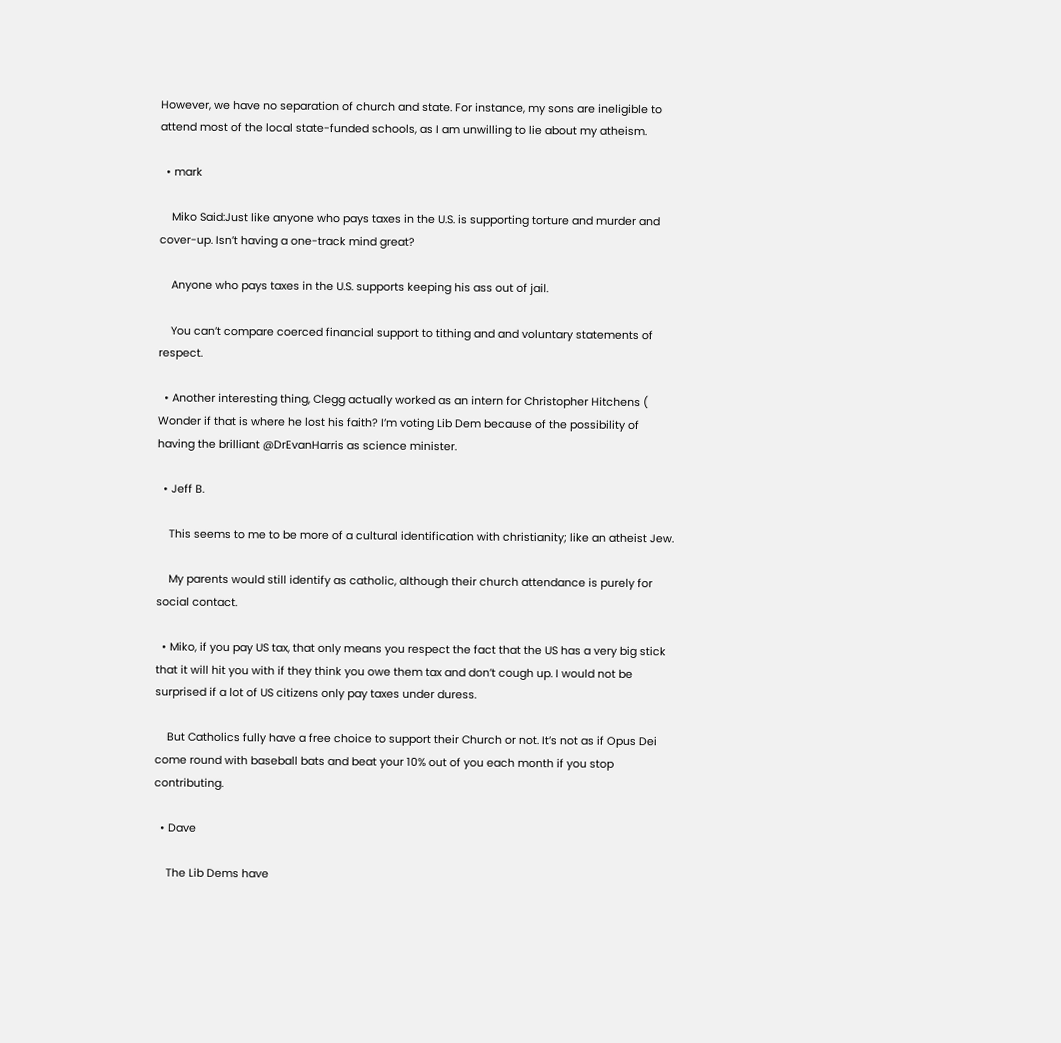However, we have no separation of church and state. For instance, my sons are ineligible to attend most of the local state-funded schools, as I am unwilling to lie about my atheism.

  • mark

    Miko Said:Just like anyone who pays taxes in the U.S. is supporting torture and murder and cover-up. Isn’t having a one-track mind great?

    Anyone who pays taxes in the U.S. supports keeping his ass out of jail.

    You can’t compare coerced financial support to tithing and and voluntary statements of respect.

  • Another interesting thing, Clegg actually worked as an intern for Christopher Hitchens ( Wonder if that is where he lost his faith? I’m voting Lib Dem because of the possibility of having the brilliant @DrEvanHarris as science minister.

  • Jeff B.

    This seems to me to be more of a cultural identification with christianity; like an atheist Jew.

    My parents would still identify as catholic, although their church attendance is purely for social contact.

  • Miko, if you pay US tax, that only means you respect the fact that the US has a very big stick that it will hit you with if they think you owe them tax and don’t cough up. I would not be surprised if a lot of US citizens only pay taxes under duress.

    But Catholics fully have a free choice to support their Church or not. It’s not as if Opus Dei come round with baseball bats and beat your 10% out of you each month if you stop contributing.

  • Dave

    The Lib Dems have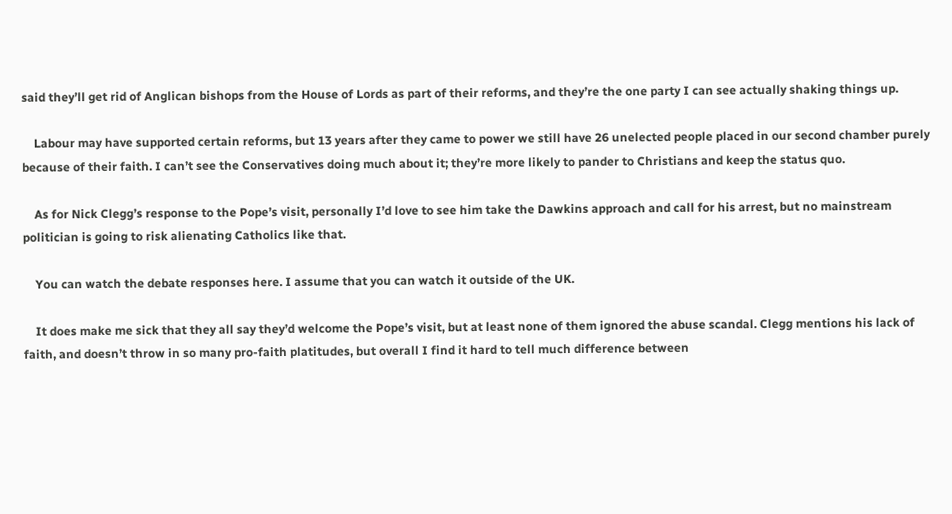said they’ll get rid of Anglican bishops from the House of Lords as part of their reforms, and they’re the one party I can see actually shaking things up.

    Labour may have supported certain reforms, but 13 years after they came to power we still have 26 unelected people placed in our second chamber purely because of their faith. I can’t see the Conservatives doing much about it; they’re more likely to pander to Christians and keep the status quo.

    As for Nick Clegg’s response to the Pope’s visit, personally I’d love to see him take the Dawkins approach and call for his arrest, but no mainstream politician is going to risk alienating Catholics like that.

    You can watch the debate responses here. I assume that you can watch it outside of the UK.

    It does make me sick that they all say they’d welcome the Pope’s visit, but at least none of them ignored the abuse scandal. Clegg mentions his lack of faith, and doesn’t throw in so many pro-faith platitudes, but overall I find it hard to tell much difference between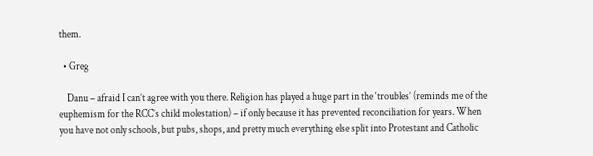them.

  • Greg

    Danu – afraid I can’t agree with you there. Religion has played a huge part in the ‘troubles’ (reminds me of the euphemism for the RCC’s child molestation) – if only because it has prevented reconciliation for years. When you have not only schools, but pubs, shops, and pretty much everything else split into Protestant and Catholic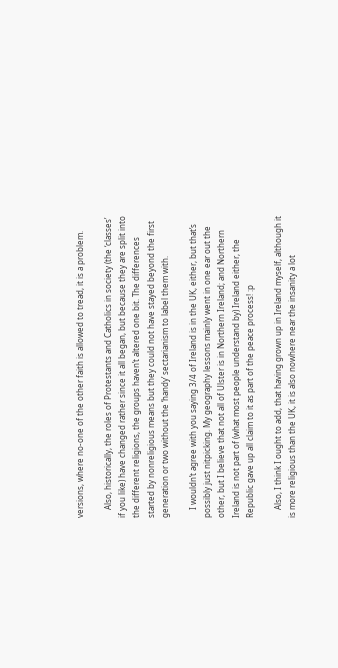versions, where no-one of the other faith is allowed to tread, it is a problem.

    Also, historically, the roles of Protestants and Catholics in society (the ‘classes’ if you like) have changed rather since it all began, but because they are split into the different religions, the groups haven’t altered one bit. The differences started by nonreligious means but they could not have stayed beyond the first generation or two without the ‘handy’ sectarianism to label them with.

    I wouldn’t agree with you saying 3/4 of Ireland is in the UK, either, but that’s possibly just nitpicking. My geography lessons mainly went in one ear out the other, but I believe that not all of Ulster is in Northern Ireland; and Northern Ireland is not part of (what most people understand by) Ireland either, the Republic gave up all claim to it as part of the peace process! :p

    Also, I think I ought to add, that having grown up in Ireland myself, although it is more religious than the UK, it is also nowhere near the insanity a lot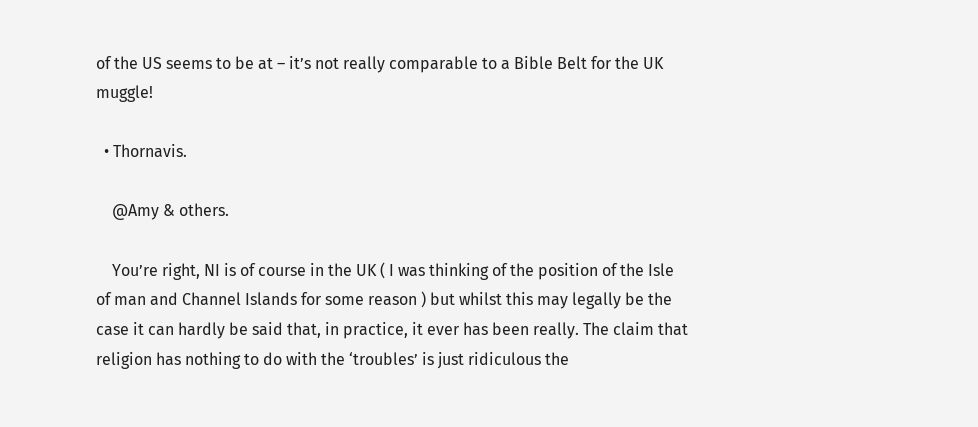of the US seems to be at – it’s not really comparable to a Bible Belt for the UK muggle!

  • Thornavis.

    @Amy & others.

    You’re right, NI is of course in the UK ( I was thinking of the position of the Isle of man and Channel Islands for some reason ) but whilst this may legally be the case it can hardly be said that, in practice, it ever has been really. The claim that religion has nothing to do with the ‘troubles’ is just ridiculous the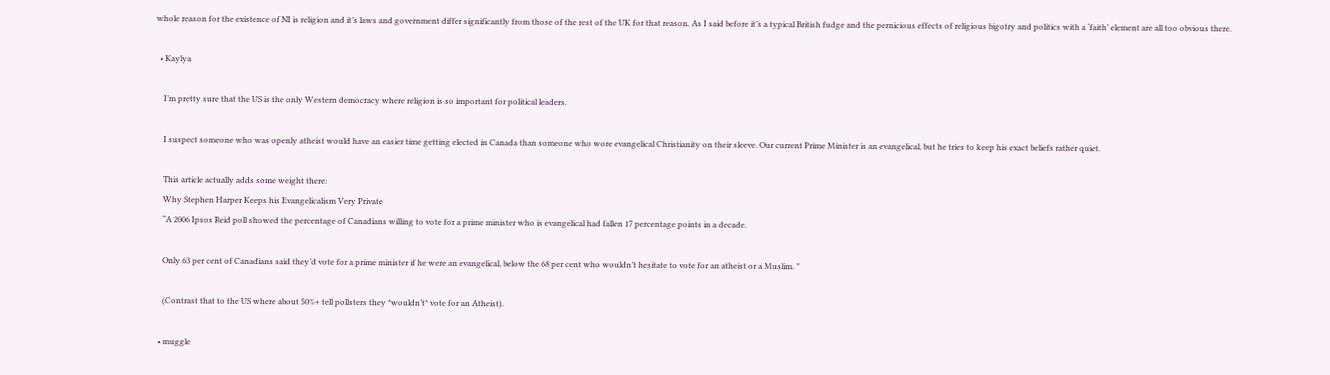whole reason for the existence of NI is religion and it’s laws and government differ significantly from those of the rest of the UK for that reason. As I said before it’s a typical British fudge and the pernicious effects of religious bigotry and politics with a ‘faith’ element are all too obvious there.

  • Kaylya

    I’m pretty sure that the US is the only Western democracy where religion is so important for political leaders.

    I suspect someone who was openly atheist would have an easier time getting elected in Canada than someone who wore evangelical Christianity on their sleeve. Our current Prime Minister is an evangelical, but he tries to keep his exact beliefs rather quiet.

    This article actually adds some weight there:
    Why Stephen Harper Keeps his Evangelicalism Very Private
    “A 2006 Ipsos Reid poll showed the percentage of Canadians willing to vote for a prime minister who is evangelical had fallen 17 percentage points in a decade.

    Only 63 per cent of Canadians said they’d vote for a prime minister if he were an evangelical, below the 68 per cent who wouldn’t hesitate to vote for an atheist or a Muslim. ”

    (Contrast that to the US where about 50%+ tell pollsters they *wouldn’t* vote for an Atheist).

  • muggle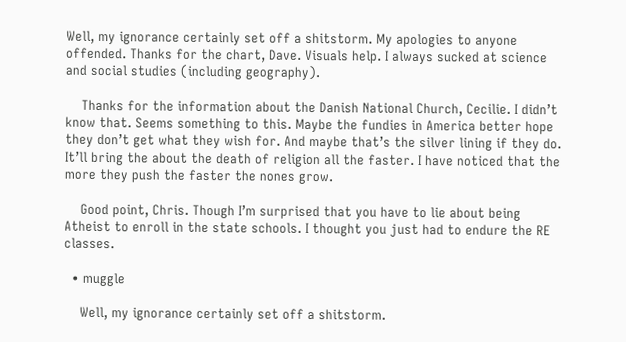Well, my ignorance certainly set off a shitstorm. My apologies to anyone offended. Thanks for the chart, Dave. Visuals help. I always sucked at science and social studies (including geography).

    Thanks for the information about the Danish National Church, Cecilie. I didn’t know that. Seems something to this. Maybe the fundies in America better hope they don’t get what they wish for. And maybe that’s the silver lining if they do. It’ll bring the about the death of religion all the faster. I have noticed that the more they push the faster the nones grow.

    Good point, Chris. Though I’m surprised that you have to lie about being Atheist to enroll in the state schools. I thought you just had to endure the RE classes.

  • muggle

    Well, my ignorance certainly set off a shitstorm.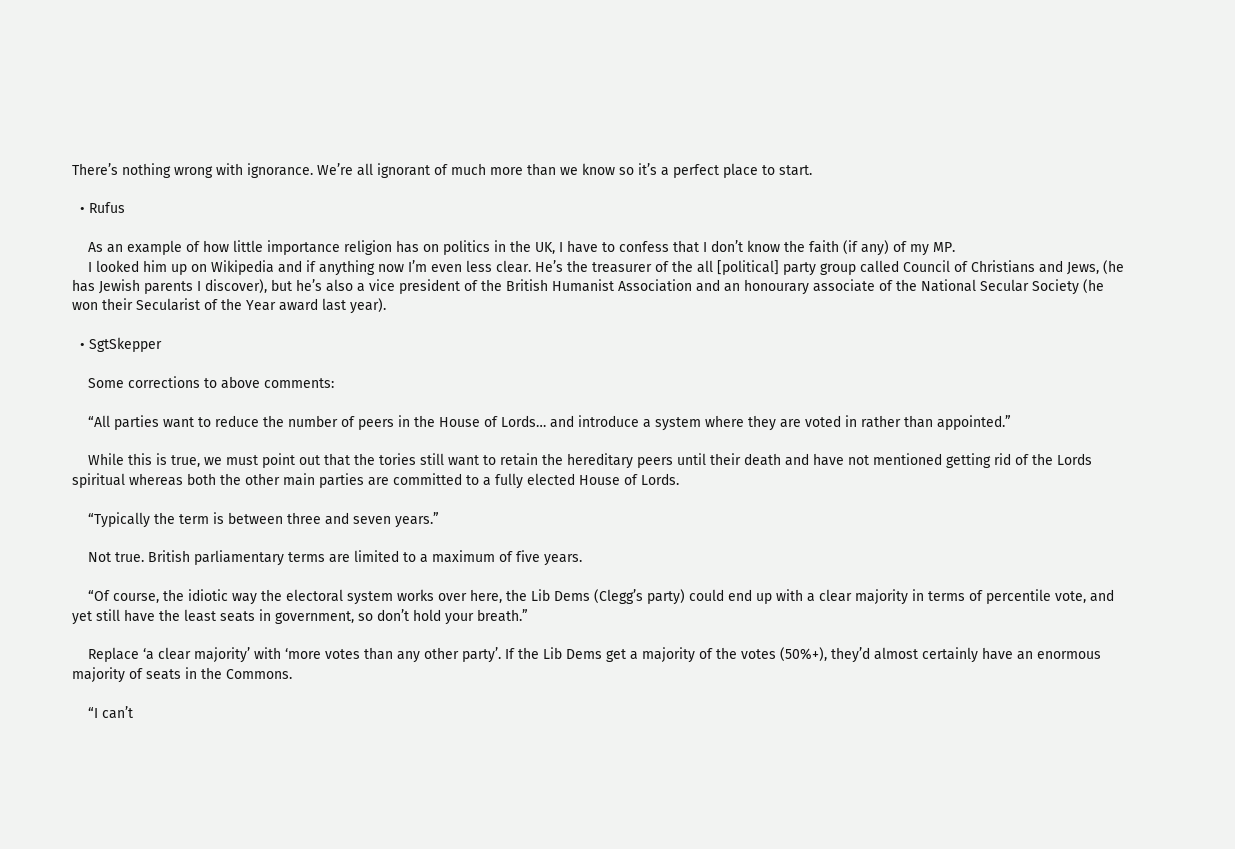There’s nothing wrong with ignorance. We’re all ignorant of much more than we know so it’s a perfect place to start.

  • Rufus

    As an example of how little importance religion has on politics in the UK, I have to confess that I don’t know the faith (if any) of my MP.
    I looked him up on Wikipedia and if anything now I’m even less clear. He’s the treasurer of the all [political] party group called Council of Christians and Jews, (he has Jewish parents I discover), but he’s also a vice president of the British Humanist Association and an honourary associate of the National Secular Society (he won their Secularist of the Year award last year).

  • SgtSkepper

    Some corrections to above comments:

    “All parties want to reduce the number of peers in the House of Lords… and introduce a system where they are voted in rather than appointed.”

    While this is true, we must point out that the tories still want to retain the hereditary peers until their death and have not mentioned getting rid of the Lords spiritual whereas both the other main parties are committed to a fully elected House of Lords.

    “Typically the term is between three and seven years.”

    Not true. British parliamentary terms are limited to a maximum of five years.

    “Of course, the idiotic way the electoral system works over here, the Lib Dems (Clegg’s party) could end up with a clear majority in terms of percentile vote, and yet still have the least seats in government, so don’t hold your breath.”

    Replace ‘a clear majority’ with ‘more votes than any other party’. If the Lib Dems get a majority of the votes (50%+), they’d almost certainly have an enormous majority of seats in the Commons.

    “I can’t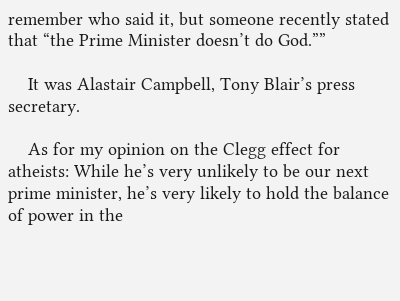remember who said it, but someone recently stated that “the Prime Minister doesn’t do God.””

    It was Alastair Campbell, Tony Blair’s press secretary.

    As for my opinion on the Clegg effect for atheists: While he’s very unlikely to be our next prime minister, he’s very likely to hold the balance of power in the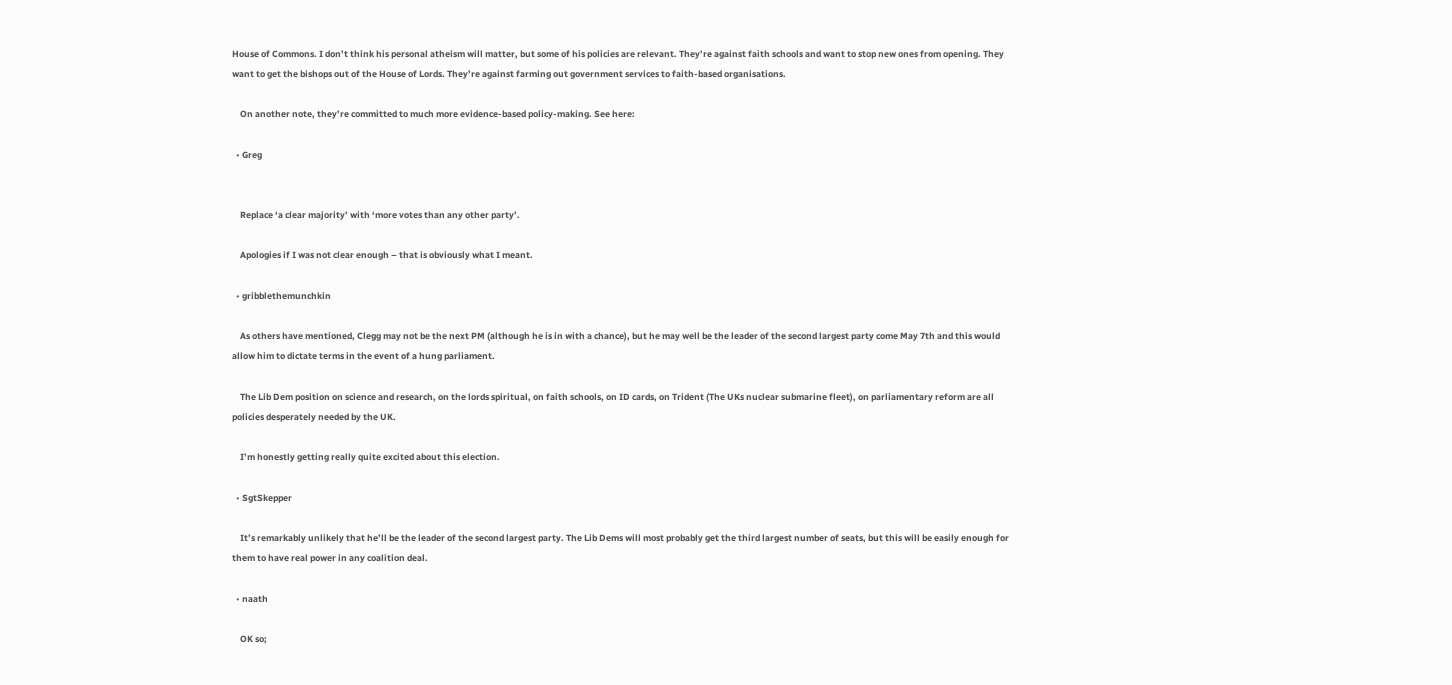House of Commons. I don’t think his personal atheism will matter, but some of his policies are relevant. They’re against faith schools and want to stop new ones from opening. They want to get the bishops out of the House of Lords. They’re against farming out government services to faith-based organisations.

    On another note, they’re committed to much more evidence-based policy-making. See here:

  • Greg


    Replace ‘a clear majority’ with ‘more votes than any other party’.

    Apologies if I was not clear enough – that is obviously what I meant.

  • gribblethemunchkin

    As others have mentioned, Clegg may not be the next PM (although he is in with a chance), but he may well be the leader of the second largest party come May 7th and this would allow him to dictate terms in the event of a hung parliament.

    The Lib Dem position on science and research, on the lords spiritual, on faith schools, on ID cards, on Trident (The UKs nuclear submarine fleet), on parliamentary reform are all policies desperately needed by the UK.

    I’m honestly getting really quite excited about this election.

  • SgtSkepper

    It’s remarkably unlikely that he’ll be the leader of the second largest party. The Lib Dems will most probably get the third largest number of seats, but this will be easily enough for them to have real power in any coalition deal.

  • naath

    OK so;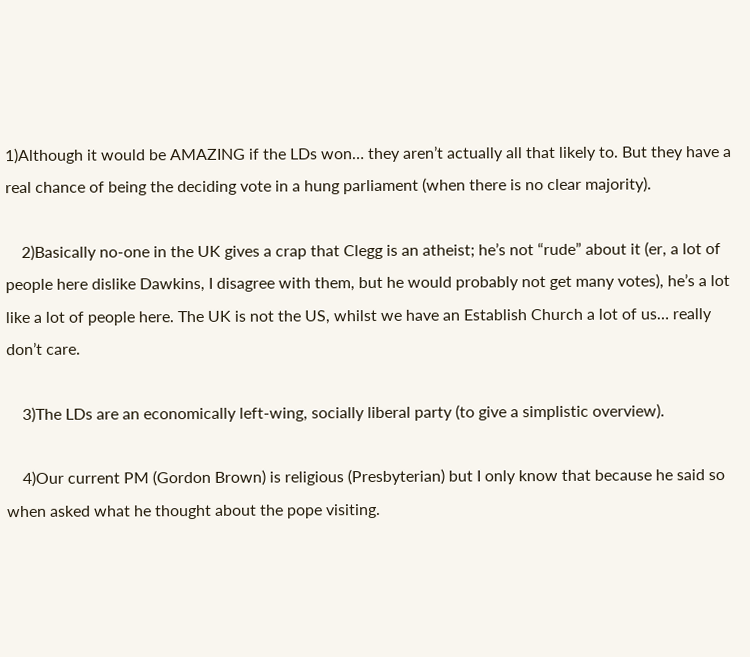1)Although it would be AMAZING if the LDs won… they aren’t actually all that likely to. But they have a real chance of being the deciding vote in a hung parliament (when there is no clear majority).

    2)Basically no-one in the UK gives a crap that Clegg is an atheist; he’s not “rude” about it (er, a lot of people here dislike Dawkins, I disagree with them, but he would probably not get many votes), he’s a lot like a lot of people here. The UK is not the US, whilst we have an Establish Church a lot of us… really don’t care.

    3)The LDs are an economically left-wing, socially liberal party (to give a simplistic overview).

    4)Our current PM (Gordon Brown) is religious (Presbyterian) but I only know that because he said so when asked what he thought about the pope visiting.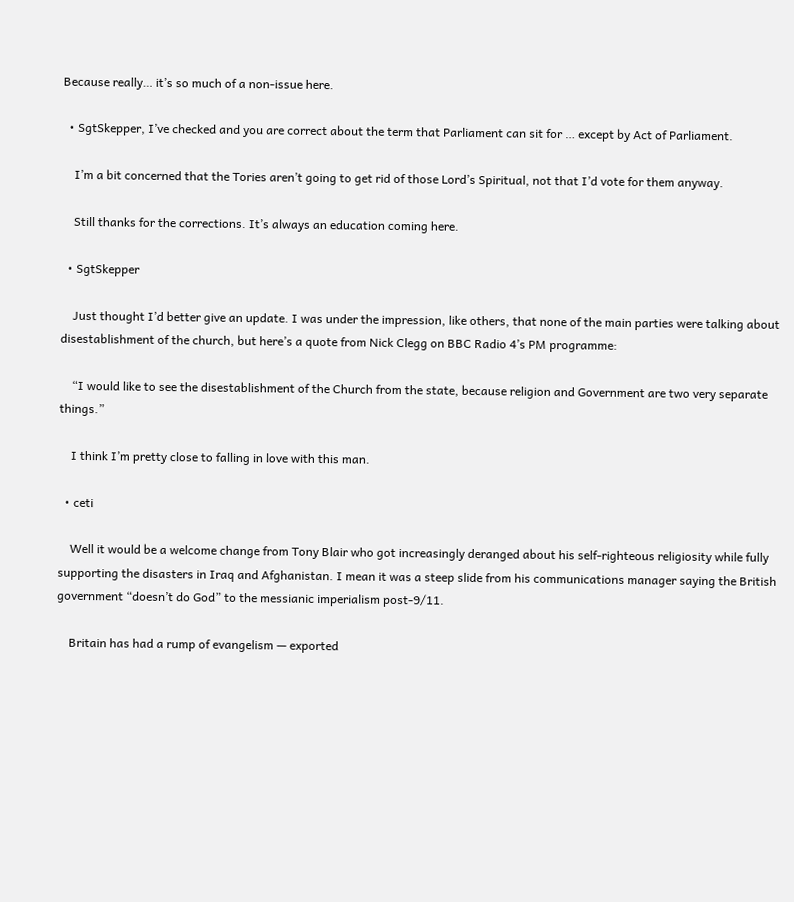Because really… it’s so much of a non-issue here.

  • SgtSkepper, I’ve checked and you are correct about the term that Parliament can sit for … except by Act of Parliament.

    I’m a bit concerned that the Tories aren’t going to get rid of those Lord’s Spiritual, not that I’d vote for them anyway.

    Still thanks for the corrections. It’s always an education coming here.

  • SgtSkepper

    Just thought I’d better give an update. I was under the impression, like others, that none of the main parties were talking about disestablishment of the church, but here’s a quote from Nick Clegg on BBC Radio 4’s PM programme:

    “I would like to see the disestablishment of the Church from the state, because religion and Government are two very separate things.”

    I think I’m pretty close to falling in love with this man.

  • ceti

    Well it would be a welcome change from Tony Blair who got increasingly deranged about his self-righteous religiosity while fully supporting the disasters in Iraq and Afghanistan. I mean it was a steep slide from his communications manager saying the British government “doesn’t do God” to the messianic imperialism post-9/11.

    Britain has had a rump of evangelism — exported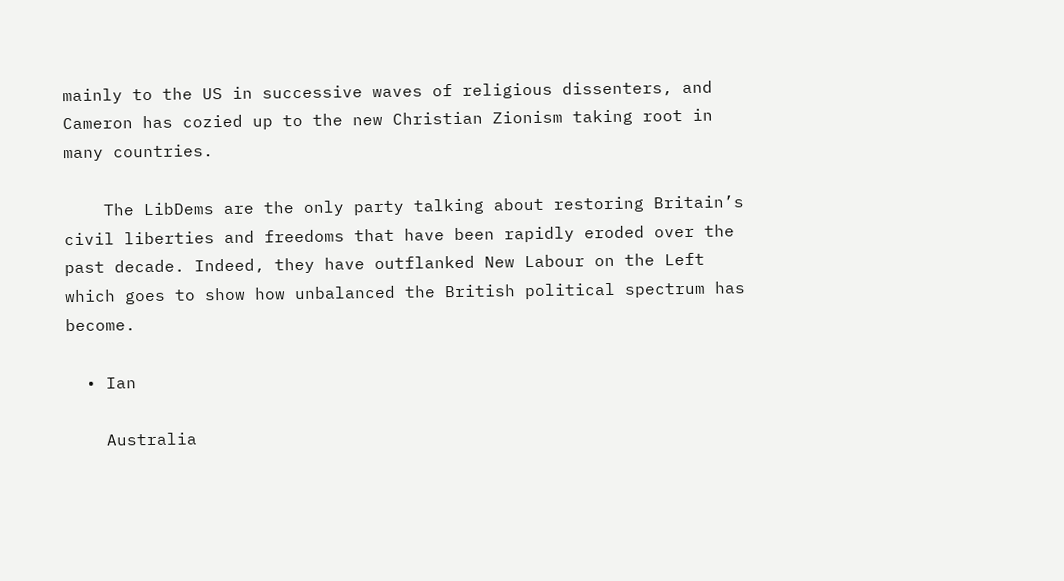mainly to the US in successive waves of religious dissenters, and Cameron has cozied up to the new Christian Zionism taking root in many countries.

    The LibDems are the only party talking about restoring Britain’s civil liberties and freedoms that have been rapidly eroded over the past decade. Indeed, they have outflanked New Labour on the Left which goes to show how unbalanced the British political spectrum has become.

  • Ian

    Australia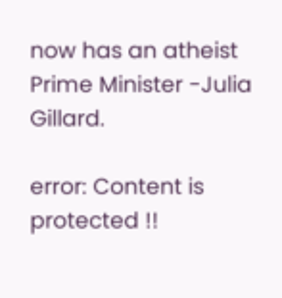now has an atheist Prime Minister -Julia Gillard.

error: Content is protected !!